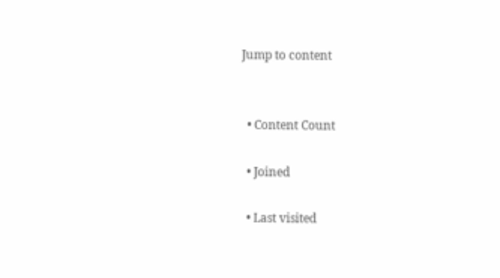Jump to content


  • Content Count

  • Joined

  • Last visited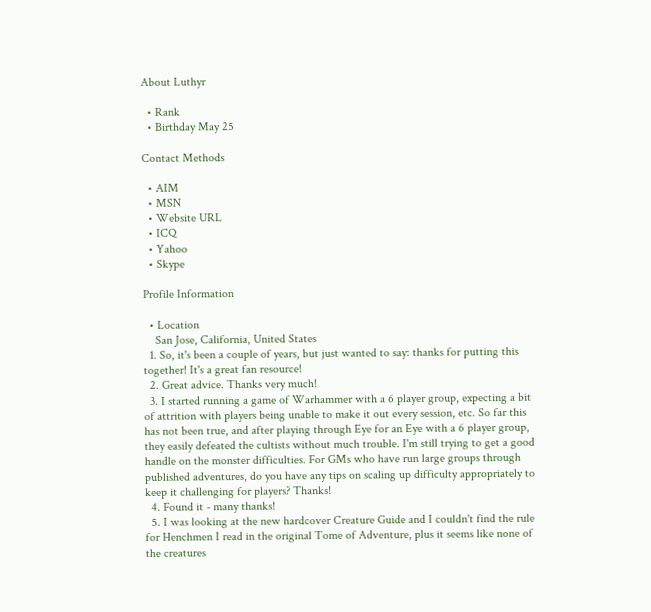About Luthyr

  • Rank
  • Birthday May 25

Contact Methods

  • AIM
  • MSN
  • Website URL
  • ICQ
  • Yahoo
  • Skype

Profile Information

  • Location
    San Jose, California, United States
  1. So, it's been a couple of years, but just wanted to say: thanks for putting this together! It's a great fan resource!
  2. Great advice. Thanks very much!
  3. I started running a game of Warhammer with a 6 player group, expecting a bit of attrition with players being unable to make it out every session, etc. So far this has not been true, and after playing through Eye for an Eye with a 6 player group, they easily defeated the cultists without much trouble. I'm still trying to get a good handle on the monster difficulties. For GMs who have run large groups through published adventures, do you have any tips on scaling up difficulty appropriately to keep it challenging for players? Thanks!
  4. Found it - many thanks!
  5. I was looking at the new hardcover Creature Guide and I couldn't find the rule for Henchmen I read in the original Tome of Adventure, plus it seems like none of the creatures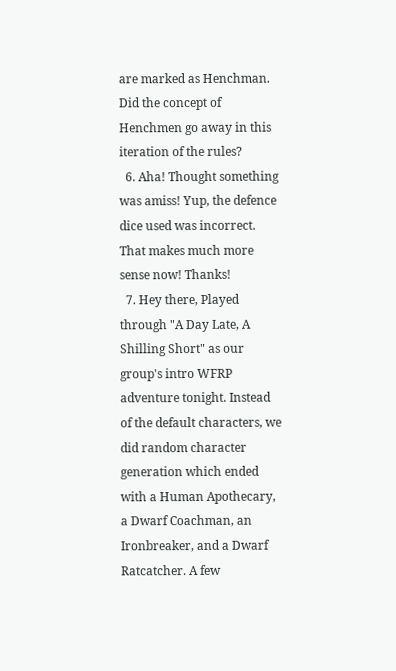are marked as Henchman. Did the concept of Henchmen go away in this iteration of the rules?
  6. Aha! Thought something was amiss! Yup, the defence dice used was incorrect. That makes much more sense now! Thanks!
  7. Hey there, Played through "A Day Late, A Shilling Short" as our group's intro WFRP adventure tonight. Instead of the default characters, we did random character generation which ended with a Human Apothecary, a Dwarf Coachman, an Ironbreaker, and a Dwarf Ratcatcher. A few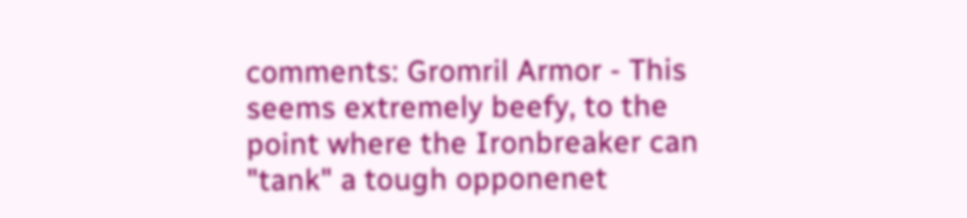comments: Gromril Armor - This seems extremely beefy, to the point where the Ironbreaker can "tank" a tough opponenet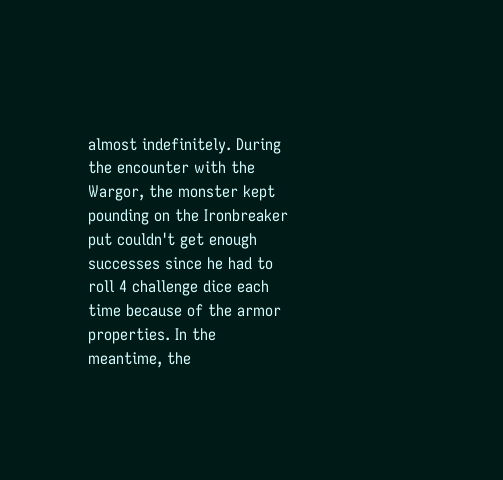almost indefinitely. During the encounter with the Wargor, the monster kept pounding on the Ironbreaker put couldn't get enough successes since he had to roll 4 challenge dice each time because of the armor properties. In the meantime, the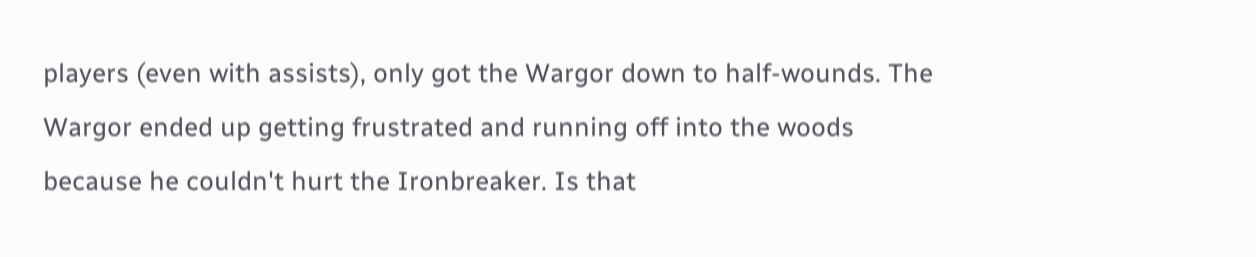players (even with assists), only got the Wargor down to half-wounds. The Wargor ended up getting frustrated and running off into the woods because he couldn't hurt the Ironbreaker. Is that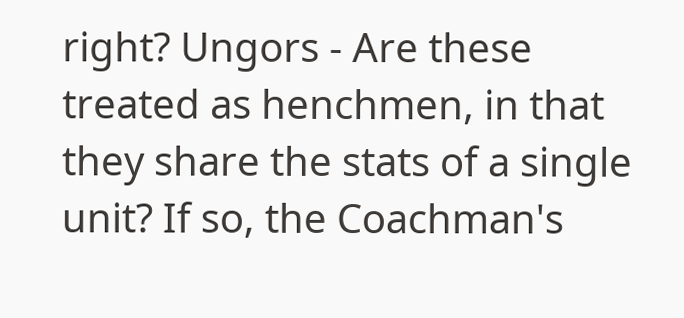right? Ungors - Are these treated as henchmen, in that they share the stats of a single unit? If so, the Coachman's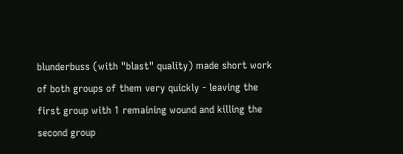blunderbuss (with "blast" quality) made short work of both groups of them very quickly - leaving the first group with 1 remaining wound and killing the second group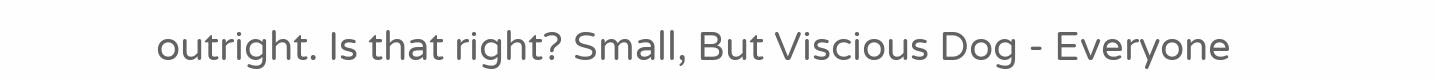outright. Is that right? Small, But Viscious Dog - Everyone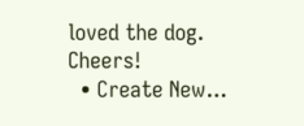loved the dog. Cheers!
  • Create New...